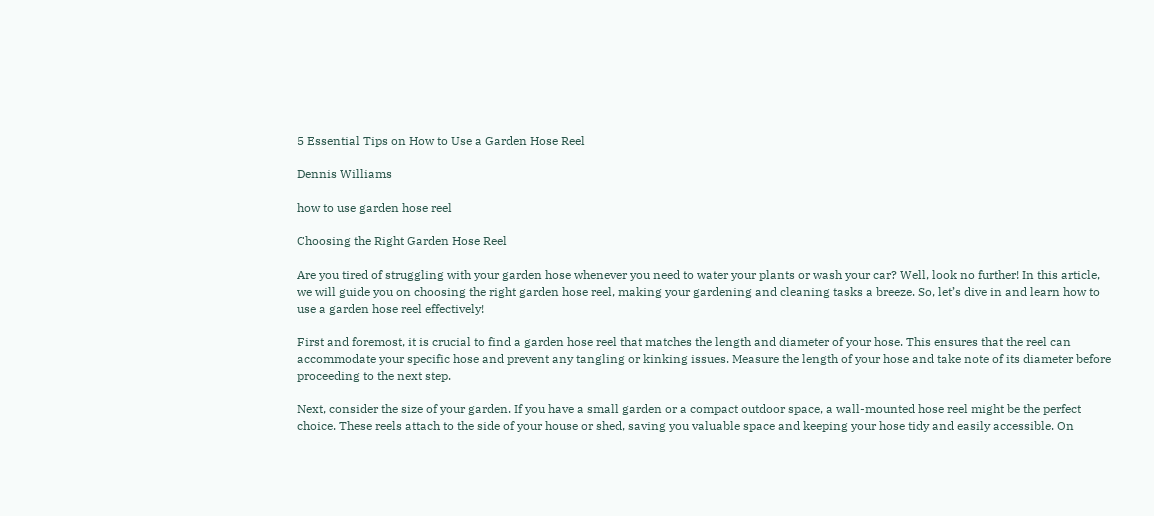5 Essential Tips on How to Use a Garden Hose Reel

Dennis Williams

how to use garden hose reel

Choosing the Right Garden Hose Reel

Are you tired of struggling with your garden hose whenever you need to water your plants or wash your car? Well, look no further! In this article, we will guide you on choosing the right garden hose reel, making your gardening and cleaning tasks a breeze. So, let’s dive in and learn how to use a garden hose reel effectively!

First and foremost, it is crucial to find a garden hose reel that matches the length and diameter of your hose. This ensures that the reel can accommodate your specific hose and prevent any tangling or kinking issues. Measure the length of your hose and take note of its diameter before proceeding to the next step.

Next, consider the size of your garden. If you have a small garden or a compact outdoor space, a wall-mounted hose reel might be the perfect choice. These reels attach to the side of your house or shed, saving you valuable space and keeping your hose tidy and easily accessible. On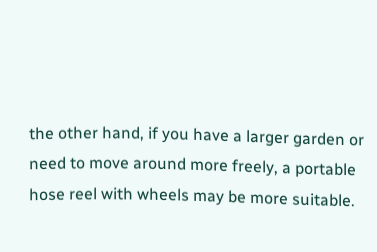the other hand, if you have a larger garden or need to move around more freely, a portable hose reel with wheels may be more suitable.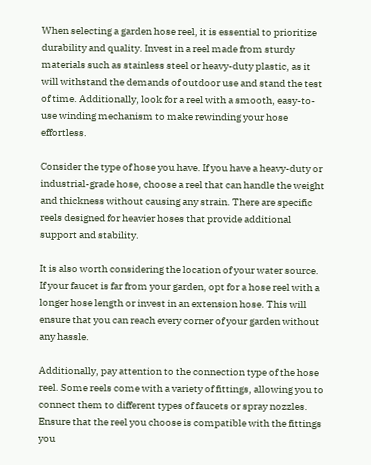When selecting a garden hose reel, it is essential to prioritize durability and quality. Invest in a reel made from sturdy materials such as stainless steel or heavy-duty plastic, as it will withstand the demands of outdoor use and stand the test of time. Additionally, look for a reel with a smooth, easy-to-use winding mechanism to make rewinding your hose effortless.

Consider the type of hose you have. If you have a heavy-duty or industrial-grade hose, choose a reel that can handle the weight and thickness without causing any strain. There are specific reels designed for heavier hoses that provide additional support and stability.

It is also worth considering the location of your water source. If your faucet is far from your garden, opt for a hose reel with a longer hose length or invest in an extension hose. This will ensure that you can reach every corner of your garden without any hassle.

Additionally, pay attention to the connection type of the hose reel. Some reels come with a variety of fittings, allowing you to connect them to different types of faucets or spray nozzles. Ensure that the reel you choose is compatible with the fittings you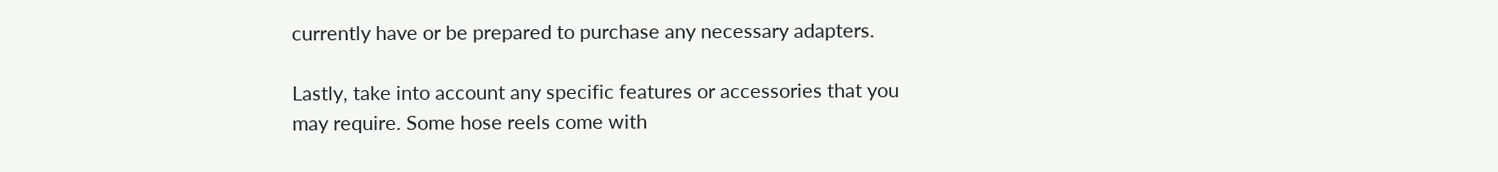currently have or be prepared to purchase any necessary adapters.

Lastly, take into account any specific features or accessories that you may require. Some hose reels come with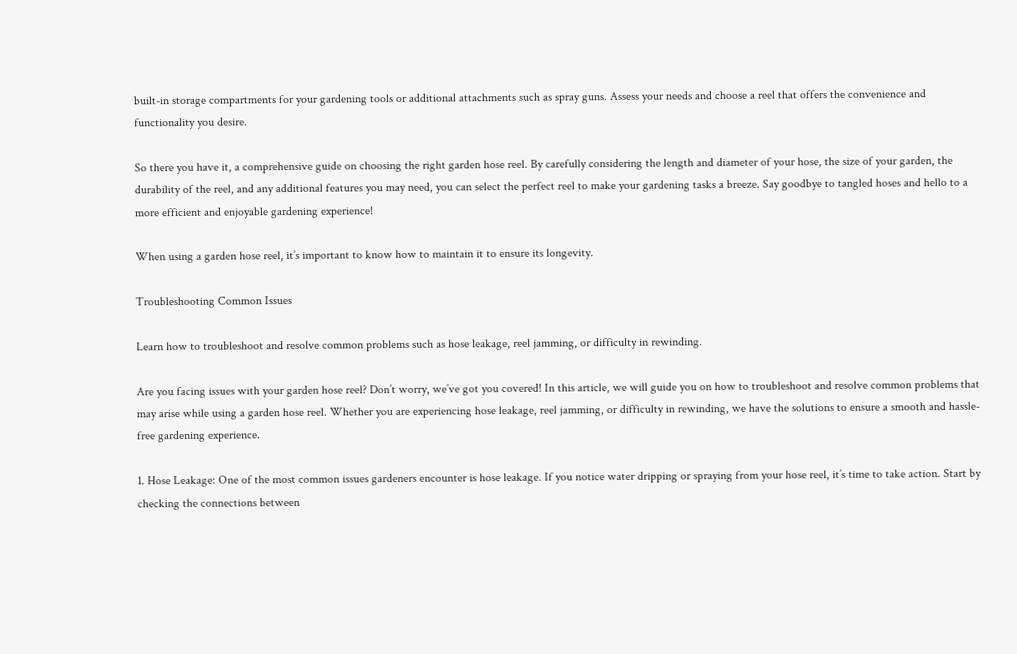built-in storage compartments for your gardening tools or additional attachments such as spray guns. Assess your needs and choose a reel that offers the convenience and functionality you desire.

So there you have it, a comprehensive guide on choosing the right garden hose reel. By carefully considering the length and diameter of your hose, the size of your garden, the durability of the reel, and any additional features you may need, you can select the perfect reel to make your gardening tasks a breeze. Say goodbye to tangled hoses and hello to a more efficient and enjoyable gardening experience!

When using a garden hose reel, it’s important to know how to maintain it to ensure its longevity.

Troubleshooting Common Issues

Learn how to troubleshoot and resolve common problems such as hose leakage, reel jamming, or difficulty in rewinding.

Are you facing issues with your garden hose reel? Don’t worry, we’ve got you covered! In this article, we will guide you on how to troubleshoot and resolve common problems that may arise while using a garden hose reel. Whether you are experiencing hose leakage, reel jamming, or difficulty in rewinding, we have the solutions to ensure a smooth and hassle-free gardening experience.

1. Hose Leakage: One of the most common issues gardeners encounter is hose leakage. If you notice water dripping or spraying from your hose reel, it’s time to take action. Start by checking the connections between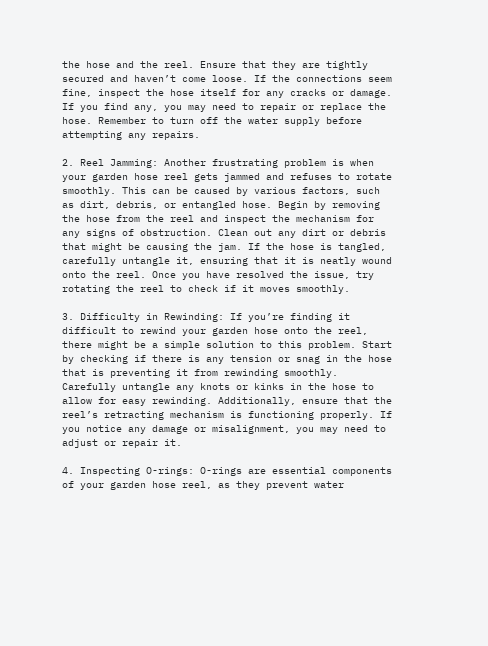the hose and the reel. Ensure that they are tightly secured and haven’t come loose. If the connections seem fine, inspect the hose itself for any cracks or damage. If you find any, you may need to repair or replace the hose. Remember to turn off the water supply before attempting any repairs.

2. Reel Jamming: Another frustrating problem is when your garden hose reel gets jammed and refuses to rotate smoothly. This can be caused by various factors, such as dirt, debris, or entangled hose. Begin by removing the hose from the reel and inspect the mechanism for any signs of obstruction. Clean out any dirt or debris that might be causing the jam. If the hose is tangled, carefully untangle it, ensuring that it is neatly wound onto the reel. Once you have resolved the issue, try rotating the reel to check if it moves smoothly.

3. Difficulty in Rewinding: If you’re finding it difficult to rewind your garden hose onto the reel, there might be a simple solution to this problem. Start by checking if there is any tension or snag in the hose that is preventing it from rewinding smoothly. Carefully untangle any knots or kinks in the hose to allow for easy rewinding. Additionally, ensure that the reel’s retracting mechanism is functioning properly. If you notice any damage or misalignment, you may need to adjust or repair it.

4. Inspecting O-rings: O-rings are essential components of your garden hose reel, as they prevent water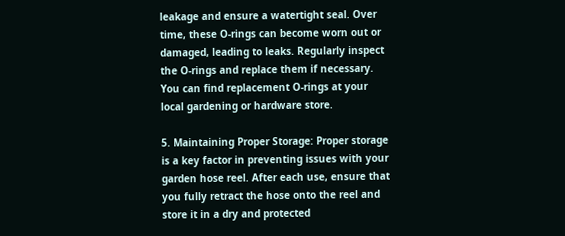leakage and ensure a watertight seal. Over time, these O-rings can become worn out or damaged, leading to leaks. Regularly inspect the O-rings and replace them if necessary. You can find replacement O-rings at your local gardening or hardware store.

5. Maintaining Proper Storage: Proper storage is a key factor in preventing issues with your garden hose reel. After each use, ensure that you fully retract the hose onto the reel and store it in a dry and protected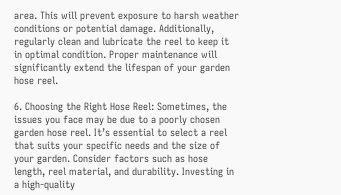area. This will prevent exposure to harsh weather conditions or potential damage. Additionally, regularly clean and lubricate the reel to keep it in optimal condition. Proper maintenance will significantly extend the lifespan of your garden hose reel.

6. Choosing the Right Hose Reel: Sometimes, the issues you face may be due to a poorly chosen garden hose reel. It’s essential to select a reel that suits your specific needs and the size of your garden. Consider factors such as hose length, reel material, and durability. Investing in a high-quality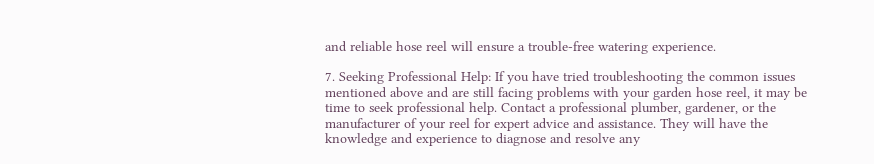and reliable hose reel will ensure a trouble-free watering experience.

7. Seeking Professional Help: If you have tried troubleshooting the common issues mentioned above and are still facing problems with your garden hose reel, it may be time to seek professional help. Contact a professional plumber, gardener, or the manufacturer of your reel for expert advice and assistance. They will have the knowledge and experience to diagnose and resolve any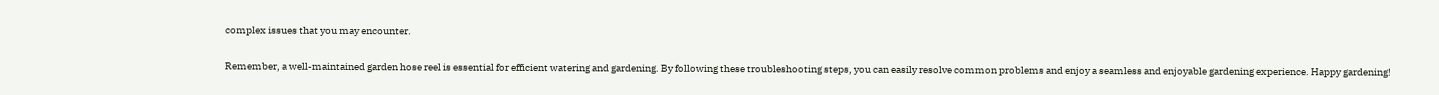complex issues that you may encounter.

Remember, a well-maintained garden hose reel is essential for efficient watering and gardening. By following these troubleshooting steps, you can easily resolve common problems and enjoy a seamless and enjoyable gardening experience. Happy gardening!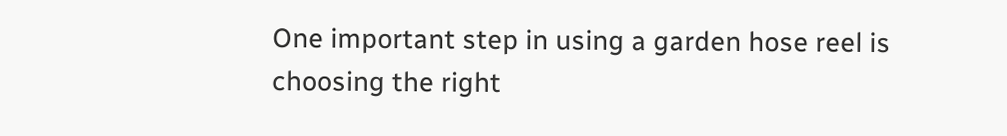One important step in using a garden hose reel is choosing the right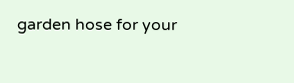garden hose for your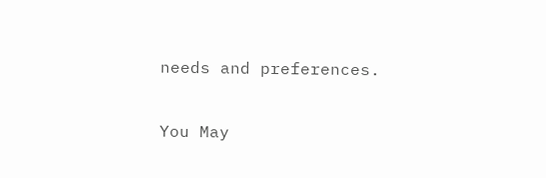needs and preferences.

You May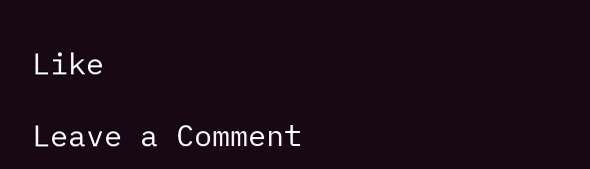Like

Leave a Comment